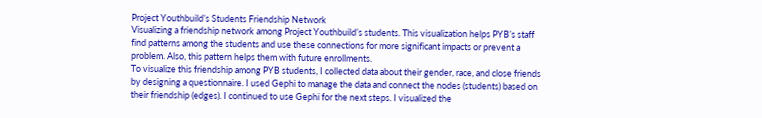Project Youthbuild’s Students Friendship Network
Visualizing a friendship network among Project Youthbuild’s students. This visualization helps PYB’s staff find patterns among the students and use these connections for more significant impacts or prevent a problem. Also, this pattern helps them with future enrollments.
To visualize this friendship among PYB students, I collected data about their gender, race, and close friends by designing a questionnaire. I used Gephi to manage the data and connect the nodes (students) based on their friendship (edges). I continued to use Gephi for the next steps. I visualized the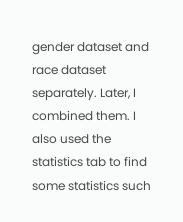gender dataset and race dataset separately. Later, I combined them. I also used the statistics tab to find some statistics such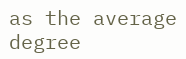as the average degree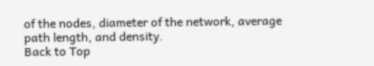of the nodes, diameter of the network, average path length, and density.
Back to Top